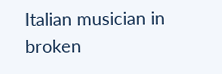Italian musician in broken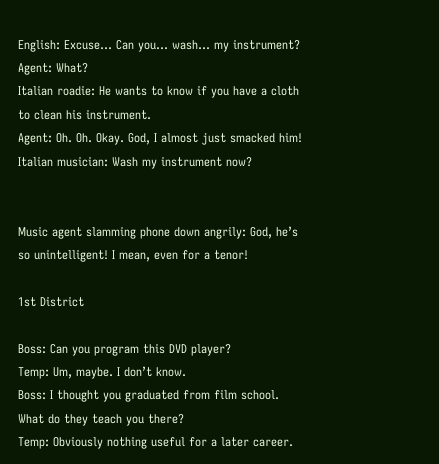English: Excuse… Can you… wash… my instrument?
Agent: What?
Italian roadie: He wants to know if you have a cloth to clean his instrument.
Agent: Oh. Oh. Okay. God, I almost just smacked him!
Italian musician: Wash my instrument now?


Music agent slamming phone down angrily: God, he’s so unintelligent! I mean, even for a tenor!

1st District

Boss: Can you program this DVD player?
Temp: Um, maybe. I don’t know.
Boss: I thought you graduated from film school. What do they teach you there?
Temp: Obviously nothing useful for a later career.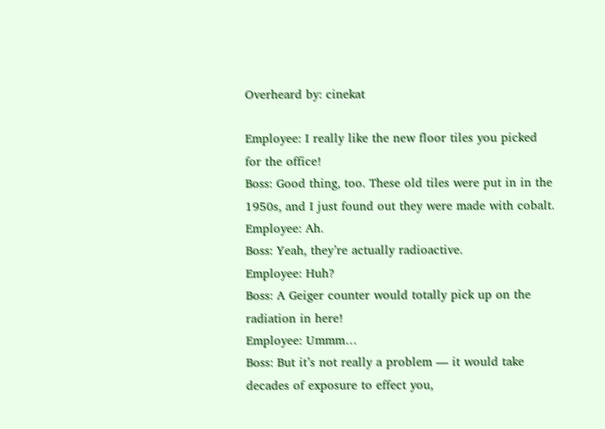Overheard by: cinekat

Employee: I really like the new floor tiles you picked for the office!
Boss: Good thing, too. These old tiles were put in in the 1950s, and I just found out they were made with cobalt.
Employee: Ah.
Boss: Yeah, they’re actually radioactive.
Employee: Huh?
Boss: A Geiger counter would totally pick up on the radiation in here!
Employee: Ummm…
Boss: But it’s not really a problem — it would take decades of exposure to effect you,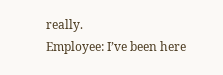really.
Employee: I’ve been here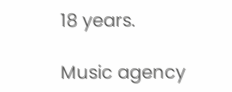18 years.

Music agency